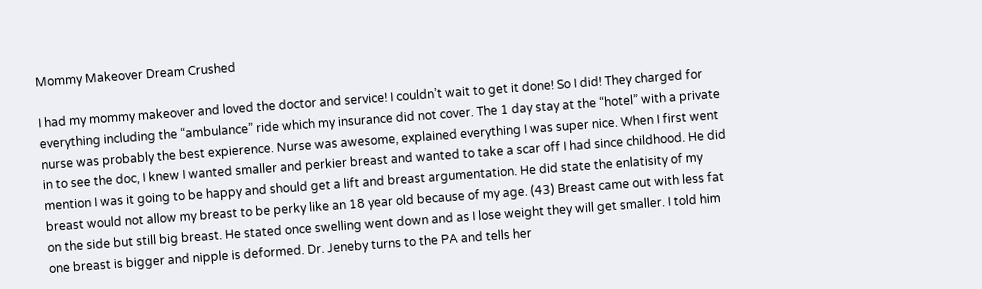Mommy Makeover Dream Crushed

I had my mommy makeover and loved the doctor and service! I couldn’t wait to get it done! So I did! They charged for everything including the “ambulance” ride which my insurance did not cover. The 1 day stay at the “hotel” with a private nurse was probably the best expierence. Nurse was awesome, explained everything I was super nice. When I first went in to see the doc, I knew I wanted smaller and perkier breast and wanted to take a scar off I had since childhood. He did mention I was it going to be happy and should get a lift and breast argumentation. He did state the enlatisity of my breast would not allow my breast to be perky like an 18 year old because of my age. (43) Breast came out with less fat on the side but still big breast. He stated once swelling went down and as I lose weight they will get smaller. I told him one breast is bigger and nipple is deformed. Dr. Jeneby turns to the PA and tells her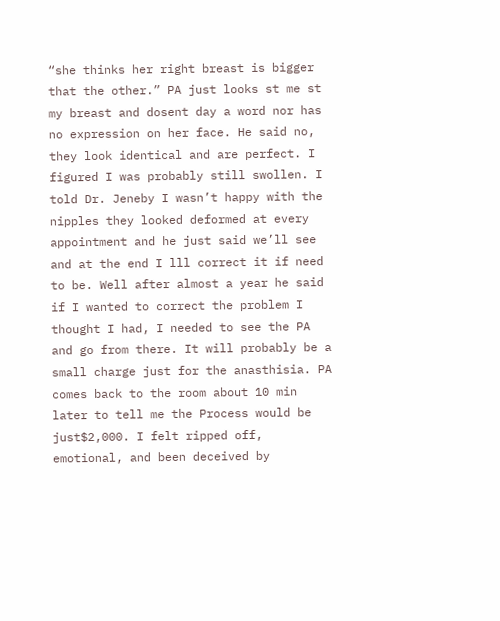“she thinks her right breast is bigger that the other.” PA just looks st me st my breast and dosent day a word nor has no expression on her face. He said no, they look identical and are perfect. I figured I was probably still swollen. I told Dr. Jeneby I wasn’t happy with the nipples they looked deformed at every appointment and he just said we’ll see and at the end I lll correct it if need to be. Well after almost a year he said if I wanted to correct the problem I thought I had, I needed to see the PA and go from there. It will probably be a small charge just for the anasthisia. PA comes back to the room about 10 min later to tell me the Process would be just$2,000. I felt ripped off, emotional, and been deceived by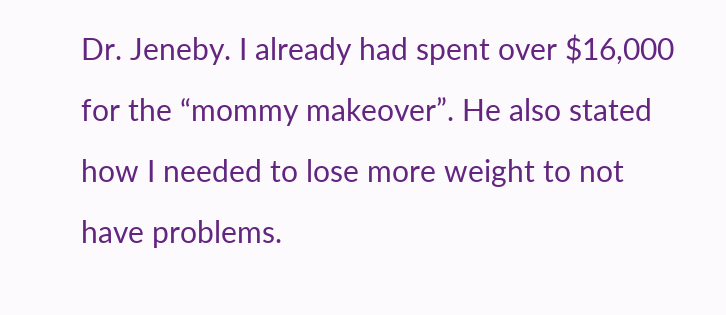Dr. Jeneby. I already had spent over $16,000 for the “mommy makeover”. He also stated how I needed to lose more weight to not have problems.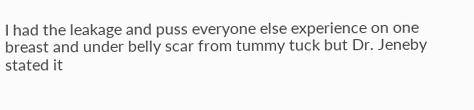I had the leakage and puss everyone else experience on one breast and under belly scar from tummy tuck but Dr. Jeneby stated it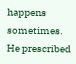happens sometimes. He prescribed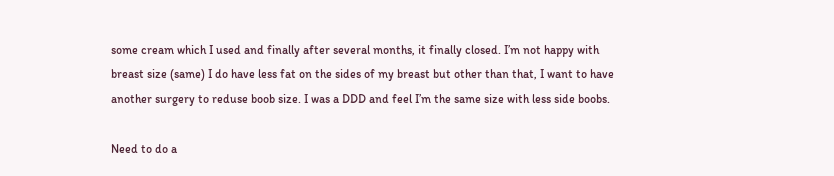some cream which I used and finally after several months, it finally closed. I’m not happy with breast size (same) I do have less fat on the sides of my breast but other than that, I want to have another surgery to reduse boob size. I was a DDD and feel I’m the same size with less side boobs.

Need to do a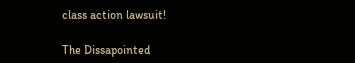class action lawsuit!

The Dissapointed